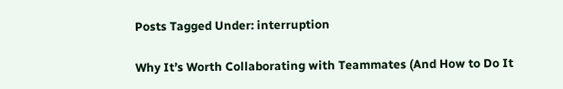Posts Tagged Under: interruption

Why It’s Worth Collaborating with Teammates (And How to Do It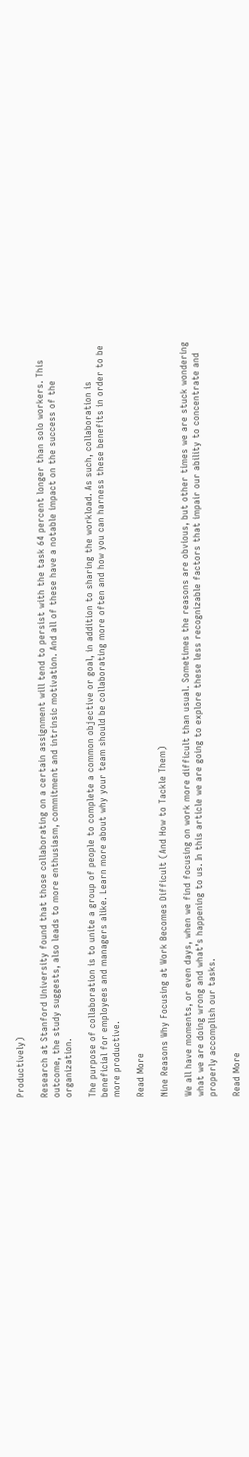Productively)

Research at Stanford University found that those collaborating on a certain assignment will tend to persist with the task 64 percent longer than solo workers. This outcome, the study suggests, also leads to more enthusiasm, commitment and intrinsic motivation. And all of these have a notable impact on the success of the organization.

The purpose of collaboration is to unite a group of people to complete a common objective or goal, in addition to sharing the workload. As such, collaboration is beneficial for employees and managers alike. Learn more about why your team should be collaborating more often and how you can harness these benefits in order to be more productive.

Read More

Nine Reasons Why Focusing at Work Becomes Difficult (And How to Tackle Them)

We all have moments, or even days, when we find focusing on work more difficult than usual. Sometimes the reasons are obvious, but other times we are stuck wondering what we are doing wrong and what’s happening to us. In this article we are going to explore these less recognizable factors that impair our ability to concentrate and properly accomplish our tasks.

Read More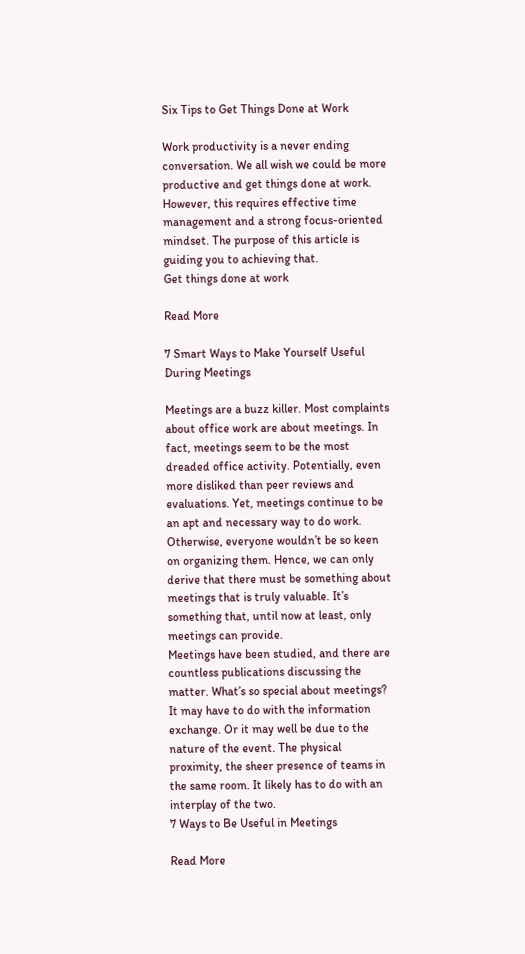Six Tips to Get Things Done at Work

Work productivity is a never ending conversation. We all wish we could be more productive and get things done at work. However, this requires effective time management and a strong focus-oriented mindset. The purpose of this article is guiding you to achieving that.
Get things done at work

Read More

7 Smart Ways to Make Yourself Useful During Meetings

Meetings are a buzz killer. Most complaints about office work are about meetings. In fact, meetings seem to be the most dreaded office activity. Potentially, even more disliked than peer reviews and evaluations. Yet, meetings continue to be an apt and necessary way to do work. Otherwise, everyone wouldn’t be so keen on organizing them. Hence, we can only derive that there must be something about meetings that is truly valuable. It’s something that, until now at least, only meetings can provide.
Meetings have been studied, and there are countless publications discussing the matter. What’s so special about meetings? It may have to do with the information exchange. Or it may well be due to the nature of the event. The physical proximity, the sheer presence of teams in the same room. It likely has to do with an interplay of the two.
7 Ways to Be Useful in Meetings

Read More